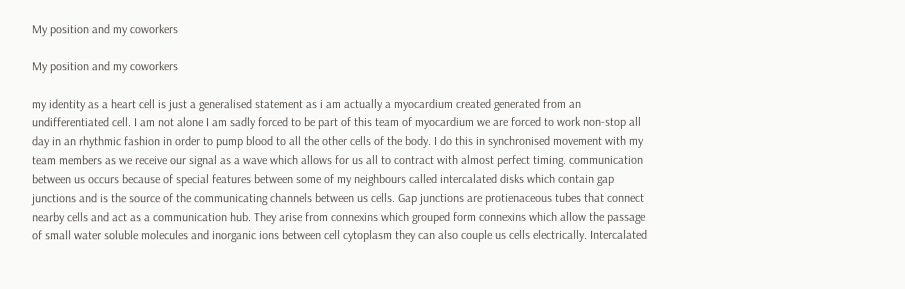My position and my coworkers

My position and my coworkers

my identity as a heart cell is just a generalised statement as i am actually a myocardium created generated from an undifferentiated cell. I am not alone I am sadly forced to be part of this team of myocardium we are forced to work non-stop all day in an rhythmic fashion in order to pump blood to all the other cells of the body. I do this in synchronised movement with my team members as we receive our signal as a wave which allows for us all to contract with almost perfect timing. communication between us occurs because of special features between some of my neighbours called intercalated disks which contain gap junctions and is the source of the communicating channels between us cells. Gap junctions are protienaceous tubes that connect nearby cells and act as a communication hub. They arise from connexins which grouped form connexins which allow the passage of small water soluble molecules and inorganic ions between cell cytoplasm they can also couple us cells electrically. Intercalated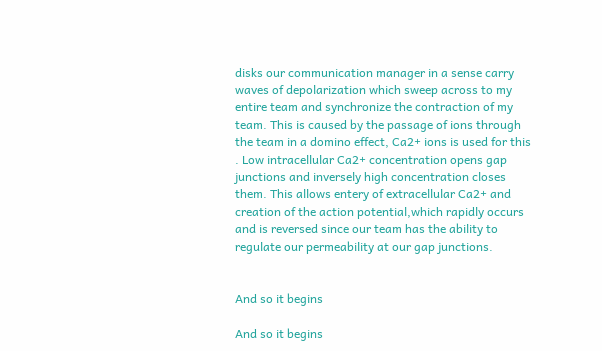disks our communication manager in a sense carry waves of depolarization which sweep across to my entire team and synchronize the contraction of my team. This is caused by the passage of ions through the team in a domino effect, Ca2+ ions is used for this . Low intracellular Ca2+ concentration opens gap junctions and inversely high concentration closes them. This allows entery of extracellular Ca2+ and creation of the action potential,which rapidly occurs and is reversed since our team has the ability to regulate our permeability at our gap junctions.


And so it begins

And so it begins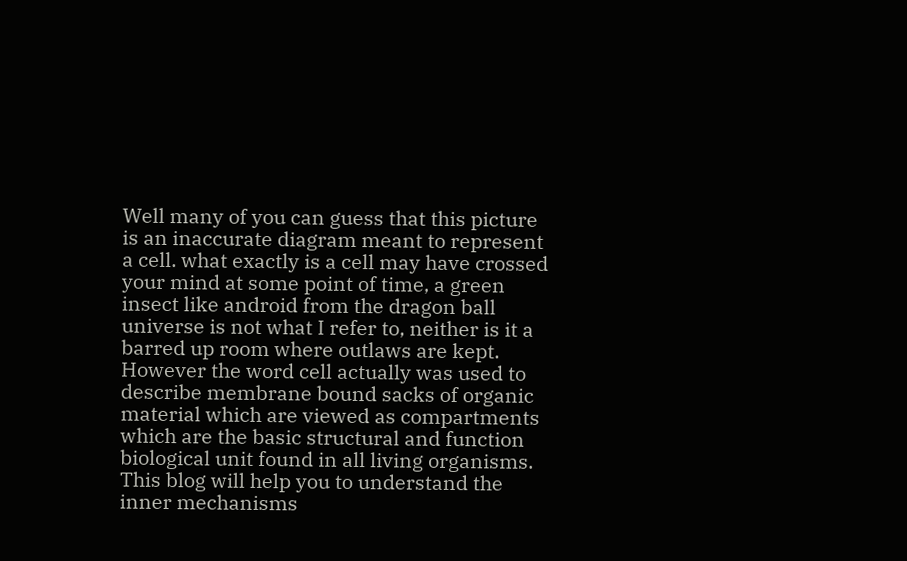Well many of you can guess that this picture is an inaccurate diagram meant to represent a cell. what exactly is a cell may have crossed your mind at some point of time, a green insect like android from the dragon ball universe is not what I refer to, neither is it a barred up room where outlaws are kept. However the word cell actually was used to describe membrane bound sacks of organic material which are viewed as compartments which are the basic structural and function biological unit found in all living organisms. This blog will help you to understand the inner mechanisms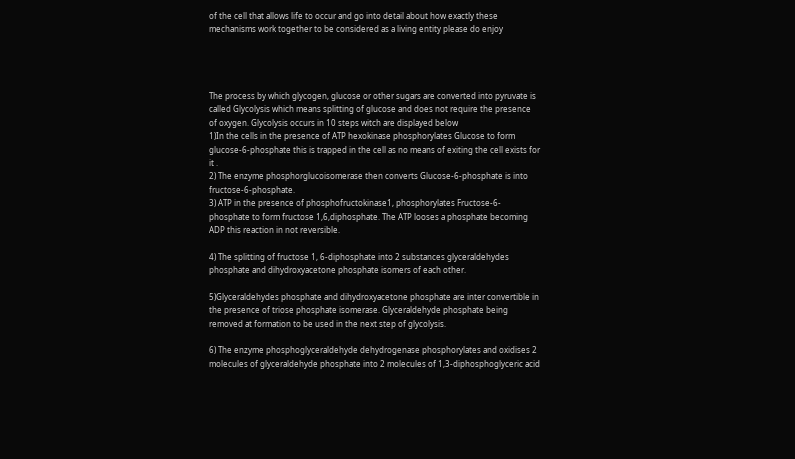of the cell that allows life to occur and go into detail about how exactly these mechanisms work together to be considered as a living entity please do enjoy




The process by which glycogen, glucose or other sugars are converted into pyruvate is called Glycolysis which means splitting of glucose and does not require the presence of oxygen. Glycolysis occurs in 10 steps witch are displayed below
1)In the cells in the presence of ATP hexokinase phosphorylates Glucose to form glucose-6-phosphate this is trapped in the cell as no means of exiting the cell exists for it .
2) The enzyme phosphorglucoisomerase then converts Glucose-6-phosphate is into fructose-6-phosphate.
3) ATP in the presence of phosphofructokinase1, phosphorylates Fructose-6-phosphate to form fructose 1,6,diphosphate. The ATP looses a phosphate becoming ADP this reaction in not reversible.

4) The splitting of fructose 1, 6-diphosphate into 2 substances glyceraldehydes phosphate and dihydroxyacetone phosphate isomers of each other.

5)Glyceraldehydes phosphate and dihydroxyacetone phosphate are inter convertible in the presence of triose phosphate isomerase. Glyceraldehyde phosphate being removed at formation to be used in the next step of glycolysis.

6) The enzyme phosphoglyceraldehyde dehydrogenase phosphorylates and oxidises 2 molecules of glyceraldehyde phosphate into 2 molecules of 1,3-diphosphoglyceric acid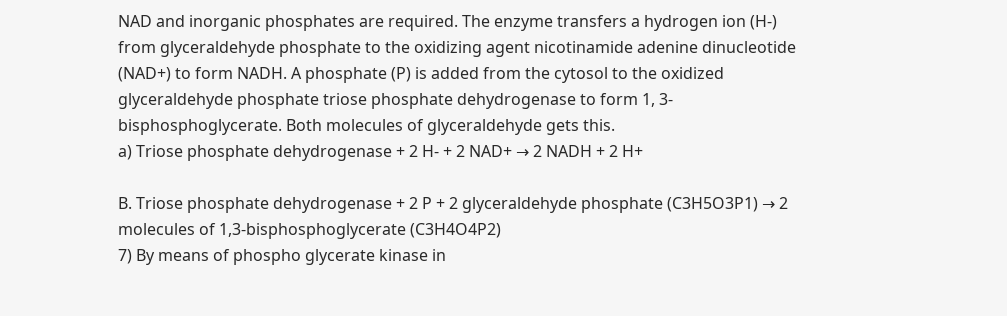NAD and inorganic phosphates are required. The enzyme transfers a hydrogen ion (H-) from glyceraldehyde phosphate to the oxidizing agent nicotinamide adenine dinucleotide (NAD+) to form NADH. A phosphate (P) is added from the cytosol to the oxidized glyceraldehyde phosphate triose phosphate dehydrogenase to form 1, 3-bisphosphoglycerate. Both molecules of glyceraldehyde gets this.
a) Triose phosphate dehydrogenase + 2 H- + 2 NAD+ → 2 NADH + 2 H+

B. Triose phosphate dehydrogenase + 2 P + 2 glyceraldehyde phosphate (C3H5O3P1) → 2 molecules of 1,3-bisphosphoglycerate (C3H4O4P2)
7) By means of phospho glycerate kinase in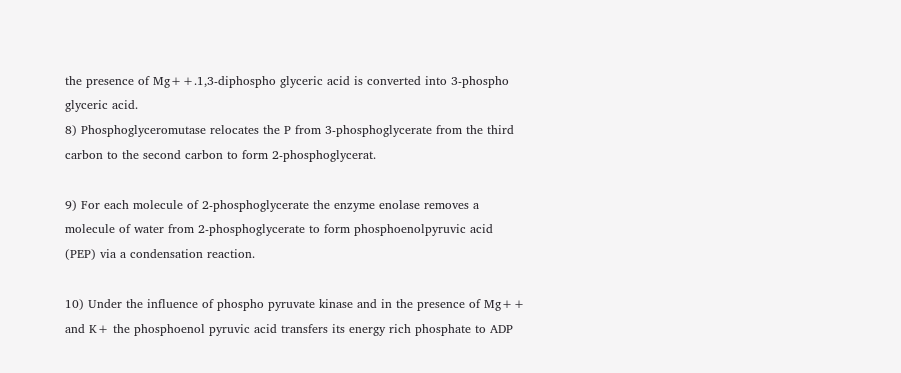the presence of Mg++.1,3-diphospho glyceric acid is converted into 3-phospho glyceric acid.
8) Phosphoglyceromutase relocates the P from 3-phosphoglycerate from the third carbon to the second carbon to form 2-phosphoglycerat.

9) For each molecule of 2-phosphoglycerate the enzyme enolase removes a molecule of water from 2-phosphoglycerate to form phosphoenolpyruvic acid (PEP) via a condensation reaction.

10) Under the influence of phospho pyruvate kinase and in the presence of Mg++ and K+ the phosphoenol pyruvic acid transfers its energy rich phosphate to ADP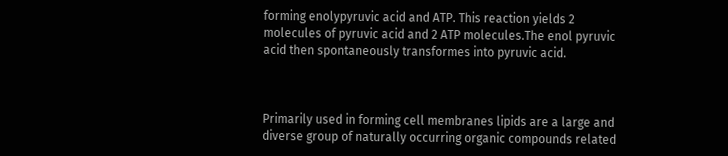forming enolypyruvic acid and ATP. This reaction yields 2 molecules of pyruvic acid and 2 ATP molecules.The enol pyruvic acid then spontaneously transformes into pyruvic acid.



Primarily used in forming cell membranes lipids are a large and diverse group of naturally occurring organic compounds related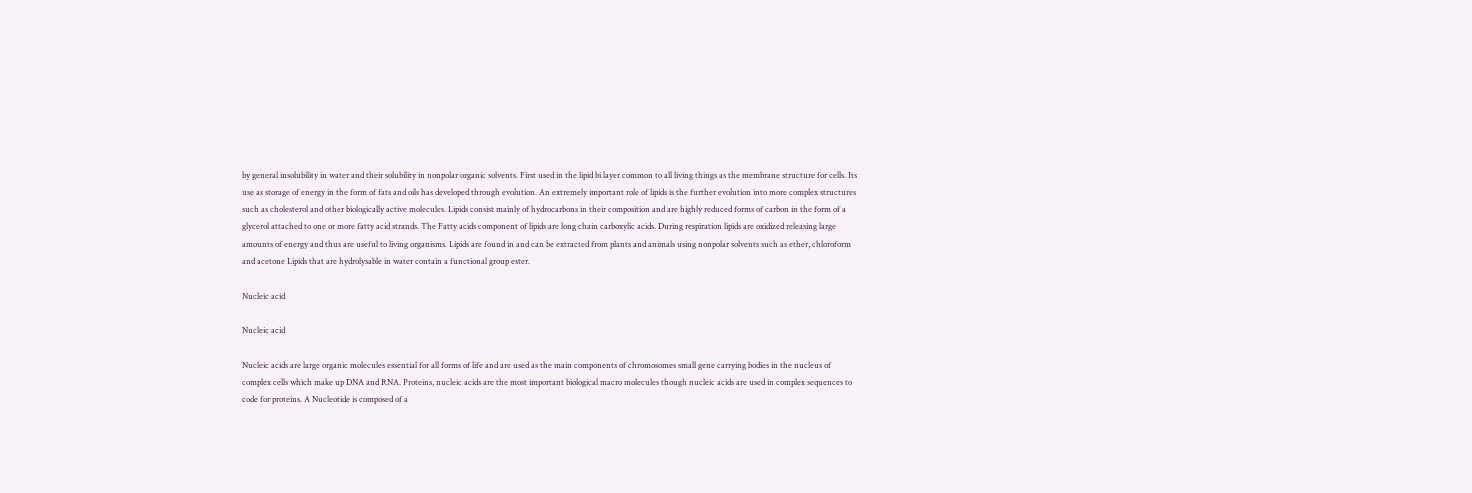by general insolubility in water and their solubility in nonpolar organic solvents. First used in the lipid bi layer common to all living things as the membrane structure for cells. Its use as storage of energy in the form of fats and oils has developed through evolution. An extremely important role of lipids is the further evolution into more complex structures such as cholesterol and other biologically active molecules. Lipids consist mainly of hydrocarbons in their composition and are highly reduced forms of carbon in the form of a glycerol attached to one or more fatty acid strands. The Fatty acids component of lipids are long chain carboxylic acids. During respiration lipids are oxidized releasing large amounts of energy and thus are useful to living organisms. Lipids are found in and can be extracted from plants and animals using nonpolar solvents such as ether, chloroform and acetone Lipids that are hydrolysable in water contain a functional group ester.

Nucleic acid

Nucleic acid

Nucleic acids are large organic molecules essential for all forms of life and are used as the main components of chromosomes small gene carrying bodies in the nucleus of complex cells which make up DNA and RNA. Proteins, nucleic acids are the most important biological macro molecules though nucleic acids are used in complex sequences to code for proteins. A Nucleotide is composed of a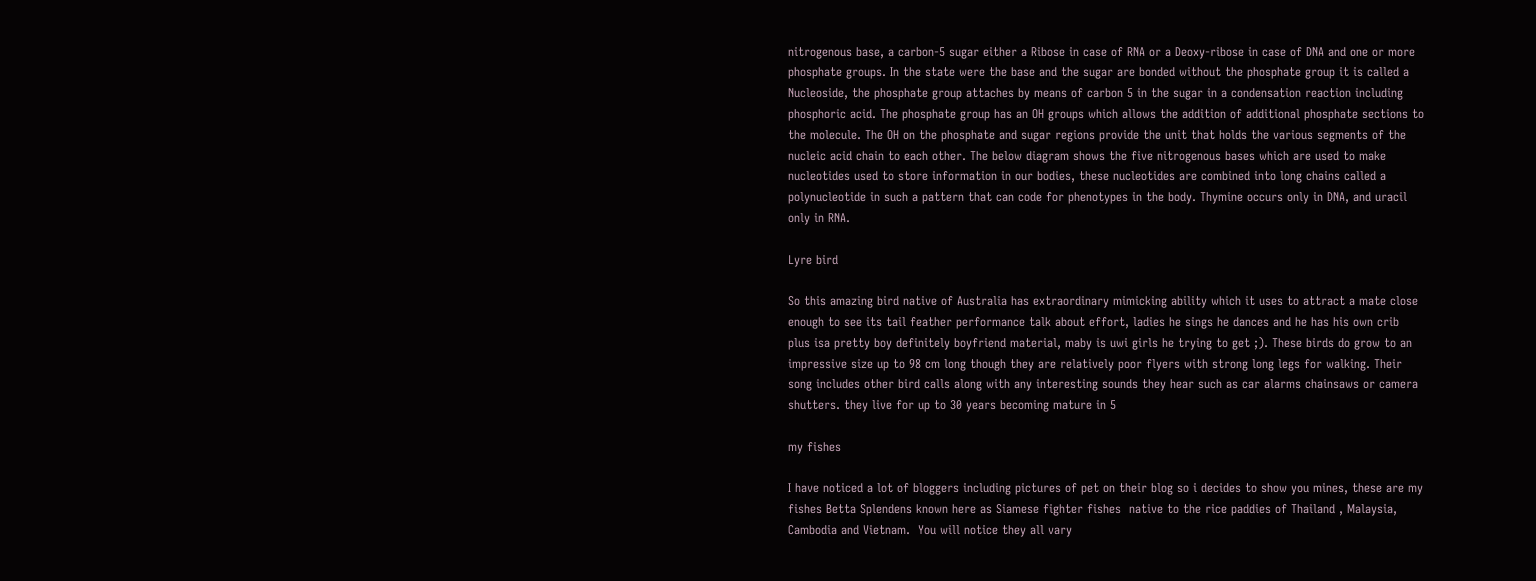nitrogenous base, a carbon-5 sugar either a Ribose in case of RNA or a Deoxy-ribose in case of DNA and one or more phosphate groups. In the state were the base and the sugar are bonded without the phosphate group it is called a Nucleoside, the phosphate group attaches by means of carbon 5 in the sugar in a condensation reaction including phosphoric acid. The phosphate group has an OH groups which allows the addition of additional phosphate sections to the molecule. The OH on the phosphate and sugar regions provide the unit that holds the various segments of the nucleic acid chain to each other. The below diagram shows the five nitrogenous bases which are used to make nucleotides used to store information in our bodies, these nucleotides are combined into long chains called a polynucleotide in such a pattern that can code for phenotypes in the body. Thymine occurs only in DNA, and uracil only in RNA.

Lyre bird

So this amazing bird native of Australia has extraordinary mimicking ability which it uses to attract a mate close enough to see its tail feather performance talk about effort, ladies he sings he dances and he has his own crib plus isa pretty boy definitely boyfriend material, maby is uwi girls he trying to get ;). These birds do grow to an impressive size up to 98 cm long though they are relatively poor flyers with strong long legs for walking. Their song includes other bird calls along with any interesting sounds they hear such as car alarms chainsaws or camera shutters. they live for up to 30 years becoming mature in 5

my fishes

I have noticed a lot of bloggers including pictures of pet on their blog so i decides to show you mines, these are my fishes Betta Splendens known here as Siamese fighter fishes  native to the rice paddies of Thailand , Malaysia, Cambodia and Vietnam.  You will notice they all vary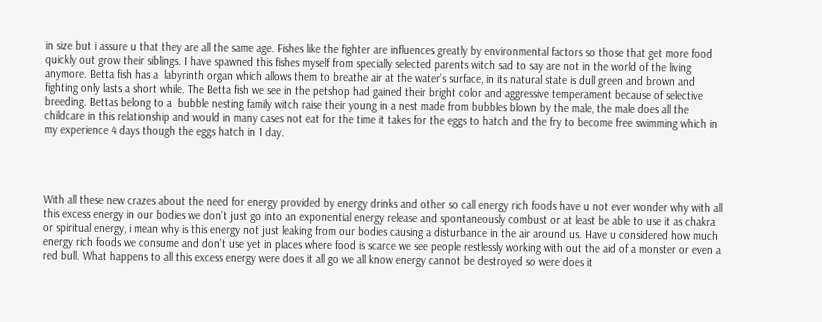in size but i assure u that they are all the same age. Fishes like the fighter are influences greatly by environmental factors so those that get more food quickly out grow their siblings. I have spawned this fishes myself from specially selected parents witch sad to say are not in the world of the living anymore. Betta fish has a  labyrinth organ which allows them to breathe air at the water’s surface, in its natural state is dull green and brown and fighting only lasts a short while. The Betta fish we see in the petshop had gained their bright color and aggressive temperament because of selective breeding. Bettas belong to a  bubble nesting family witch raise their young in a nest made from bubbles blown by the male, the male does all the childcare in this relationship and would in many cases not eat for the time it takes for the eggs to hatch and the fry to become free swimming which in my experience 4 days though the eggs hatch in 1 day.




With all these new crazes about the need for energy provided by energy drinks and other so call energy rich foods have u not ever wonder why with all this excess energy in our bodies we don’t just go into an exponential energy release and spontaneously combust or at least be able to use it as chakra or spiritual energy, i mean why is this energy not just leaking from our bodies causing a disturbance in the air around us. Have u considered how much energy rich foods we consume and don’t use yet in places where food is scarce we see people restlessly working with out the aid of a monster or even a red bull. What happens to all this excess energy were does it all go we all know energy cannot be destroyed so were does it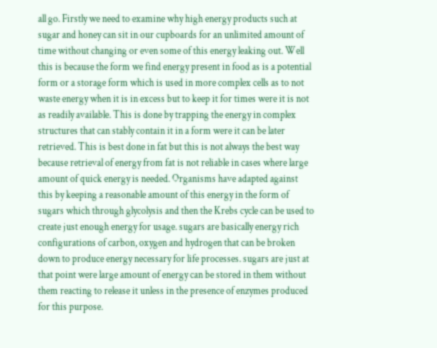all go. Firstly we need to examine why high energy products such at sugar and honey can sit in our cupboards for an unlimited amount of time without changing or even some of this energy leaking out. Well this is because the form we find energy present in food as is a potential form or a storage form which is used in more complex cells as to not waste energy when it is in excess but to keep it for times were it is not as readily available. This is done by trapping the energy in complex structures that can stably contain it in a form were it can be later retrieved. This is best done in fat but this is not always the best way because retrieval of energy from fat is not reliable in cases where large amount of quick energy is needed. Organisms have adapted against this by keeping a reasonable amount of this energy in the form of sugars which through glycolysis and then the Krebs cycle can be used to create just enough energy for usage. sugars are basically energy rich configurations of carbon, oxygen and hydrogen that can be broken down to produce energy necessary for life processes. sugars are just at that point were large amount of energy can be stored in them without them reacting to release it unless in the presence of enzymes produced for this purpose.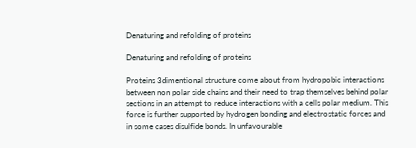Denaturing and refolding of proteins

Denaturing and refolding of proteins

Proteins 3dimentional structure come about from hydropobic interactions between non polar side chains and their need to trap themselves behind polar sections in an attempt to reduce interactions with a cells polar medium. This force is further supported by hydrogen bonding and electrostatic forces and in some cases disulfide bonds. In unfavourable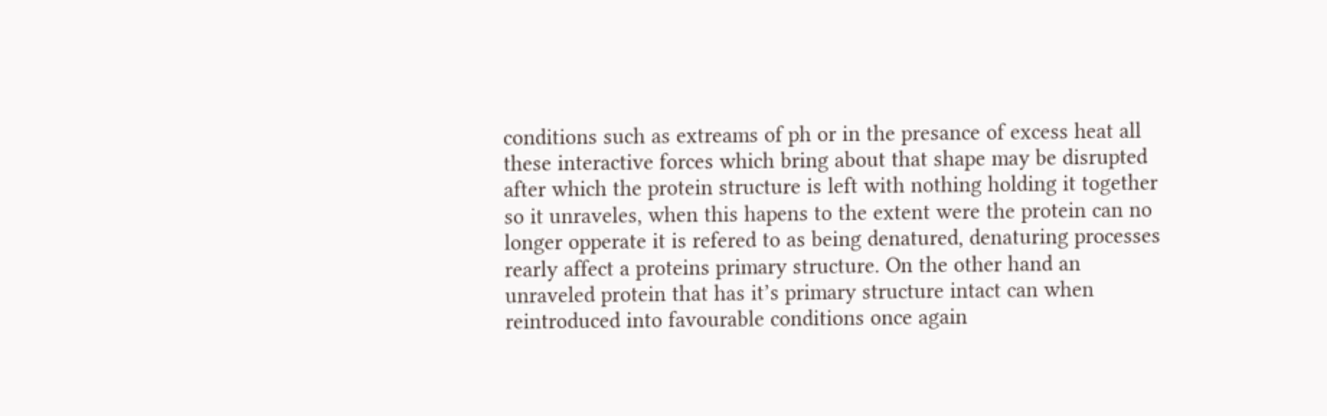conditions such as extreams of ph or in the presance of excess heat all these interactive forces which bring about that shape may be disrupted after which the protein structure is left with nothing holding it together so it unraveles, when this hapens to the extent were the protein can no longer opperate it is refered to as being denatured, denaturing processes rearly affect a proteins primary structure. On the other hand an unraveled protein that has it’s primary structure intact can when reintroduced into favourable conditions once again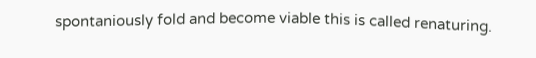spontaniously fold and become viable this is called renaturing.